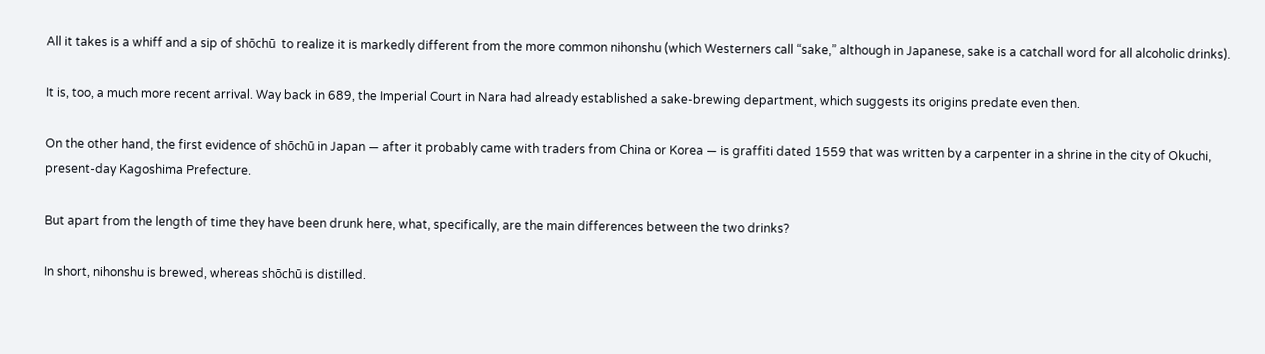All it takes is a whiff and a sip of shōchū  to realize it is markedly different from the more common nihonshu (which Westerners call “sake,” although in Japanese, sake is a catchall word for all alcoholic drinks).

It is, too, a much more recent arrival. Way back in 689, the Imperial Court in Nara had already established a sake-brewing department, which suggests its origins predate even then.

On the other hand, the first evidence of shōchū in Japan — after it probably came with traders from China or Korea — is graffiti dated 1559 that was written by a carpenter in a shrine in the city of Okuchi, present-day Kagoshima Prefecture.

But apart from the length of time they have been drunk here, what, specifically, are the main differences between the two drinks?

In short, nihonshu is brewed, whereas shōchū is distilled.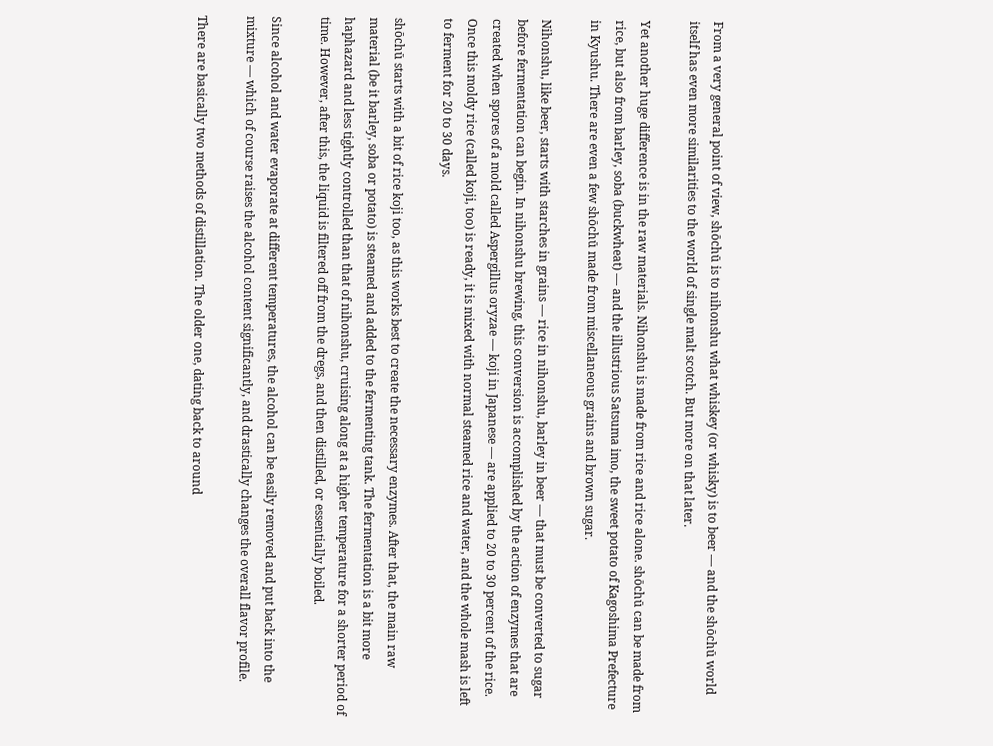From a very general point of view, shōchū is to nihonshu what whiskey (or whisky) is to beer — and the shōchū world itself has even more similarities to the world of single malt scotch. But more on that later.

Yet another huge difference is in the raw materials. Nihonshu is made from rice and rice alone. shōchū can be made from rice, but also from barley, soba (buckwheat) — and the illustrious Satsuma imo, the sweet potato of Kagoshima Prefecture in Kyushu. There are even a few shōchū made from miscellaneous grains and brown sugar.

Nihonshu, like beer, starts with starches in grains — rice in nihonshu, barley in beer — that must be converted to sugar before fermentation can begin. In nihonshu brewing, this conversion is accomplished by the action of enzymes that are created when spores of a mold called Aspergillus oryzae — koji in Japanese — are applied to 20 to 30 percent of the rice. Once this moldy rice (called koji, too) is ready, it is mixed with normal steamed rice and water, and the whole mash is left to ferment for 20 to 30 days.

shōchū starts with a bit of rice koji too, as this works best to create the necessary enzymes. After that, the main raw material (be it barley, soba or potato) is steamed and added to the fermenting tank. The fermentation is a bit more haphazard and less tightly controlled than that of nihonshu, cruising along at a higher temperature for a shorter period of time. However, after this, the liquid is filtered off from the dregs, and then distilled, or essentially boiled.

Since alcohol and water evaporate at different temperatures, the alcohol can be easily removed and put back into the mixture — which of course raises the alcohol content significantly, and drastically changes the overall flavor profile.

There are basically two methods of distillation. The older one, dating back to around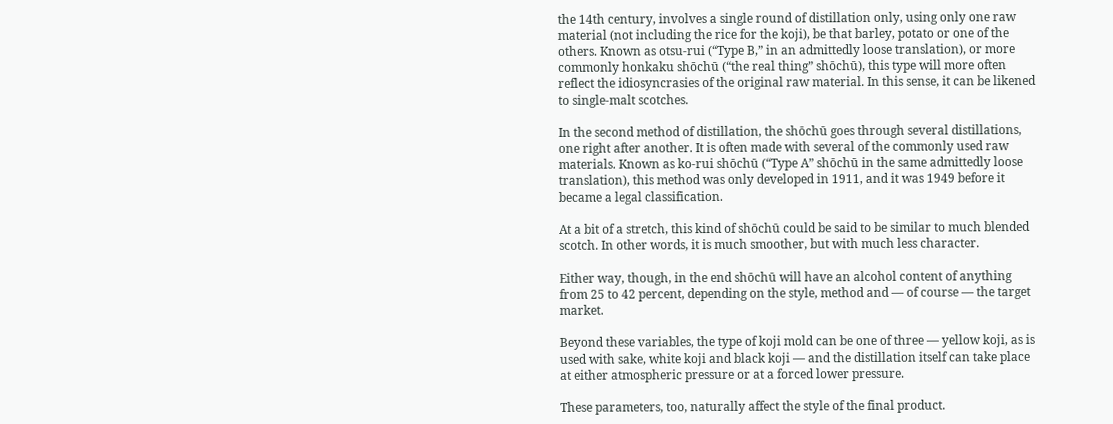the 14th century, involves a single round of distillation only, using only one raw material (not including the rice for the koji), be that barley, potato or one of the others. Known as otsu-rui (“Type B,” in an admittedly loose translation), or more commonly honkaku shōchū (“the real thing” shōchū), this type will more often reflect the idiosyncrasies of the original raw material. In this sense, it can be likened to single-malt scotches.

In the second method of distillation, the shōchū goes through several distillations, one right after another. It is often made with several of the commonly used raw materials. Known as ko-rui shōchū (“Type A” shōchū in the same admittedly loose translation), this method was only developed in 1911, and it was 1949 before it became a legal classification.

At a bit of a stretch, this kind of shōchū could be said to be similar to much blended scotch. In other words, it is much smoother, but with much less character.

Either way, though, in the end shōchū will have an alcohol content of anything from 25 to 42 percent, depending on the style, method and — of course — the target market.

Beyond these variables, the type of koji mold can be one of three — yellow koji, as is used with sake, white koji and black koji — and the distillation itself can take place at either atmospheric pressure or at a forced lower pressure.

These parameters, too, naturally affect the style of the final product.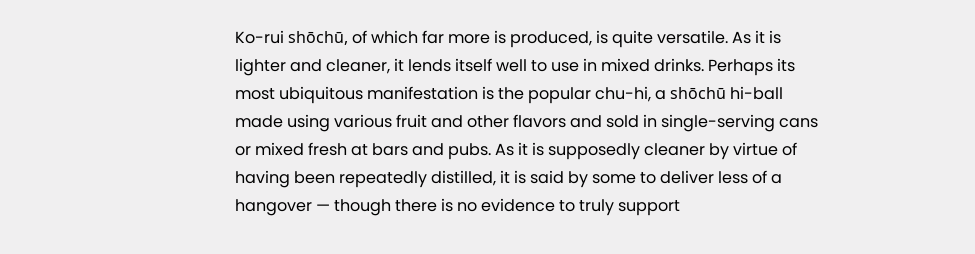Ko-rui shōchū, of which far more is produced, is quite versatile. As it is lighter and cleaner, it lends itself well to use in mixed drinks. Perhaps its most ubiquitous manifestation is the popular chu-hi, a shōchū hi-ball made using various fruit and other flavors and sold in single-serving cans or mixed fresh at bars and pubs. As it is supposedly cleaner by virtue of having been repeatedly distilled, it is said by some to deliver less of a hangover — though there is no evidence to truly support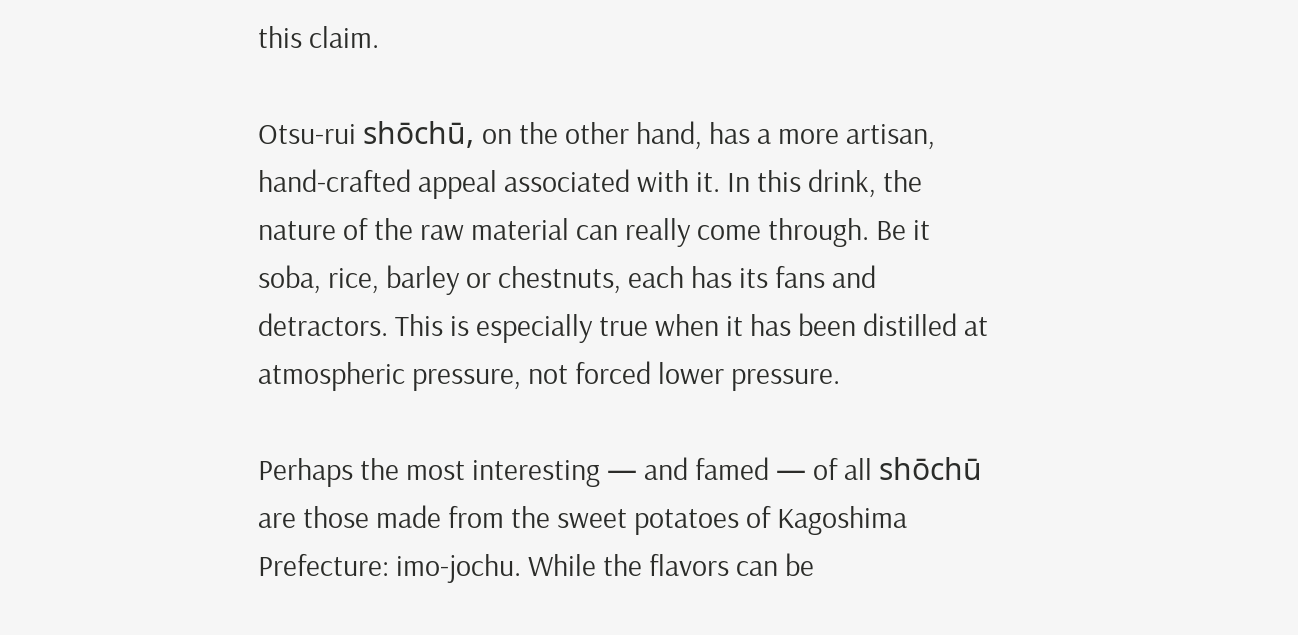this claim.

Otsu-rui shōchū, on the other hand, has a more artisan, hand-crafted appeal associated with it. In this drink, the nature of the raw material can really come through. Be it soba, rice, barley or chestnuts, each has its fans and detractors. This is especially true when it has been distilled at atmospheric pressure, not forced lower pressure.

Perhaps the most interesting — and famed — of all shōchū are those made from the sweet potatoes of Kagoshima Prefecture: imo-jochu. While the flavors can be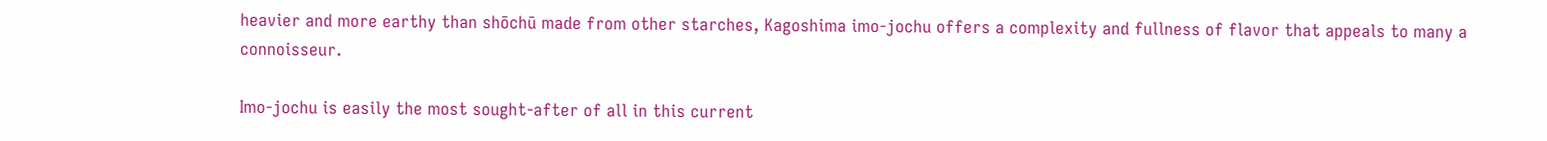heavier and more earthy than shōchū made from other starches, Kagoshima imo-jochu offers a complexity and fullness of flavor that appeals to many a connoisseur.

Imo-jochu is easily the most sought-after of all in this current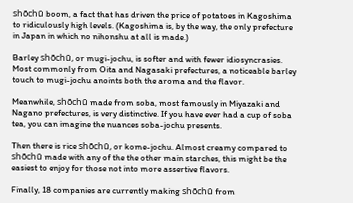shōchū boom, a fact that has driven the price of potatoes in Kagoshima to ridiculously high levels. (Kagoshima is, by the way, the only prefecture in Japan in which no nihonshu at all is made.)

Barley shōchū, or mugi-jochu, is softer and with fewer idiosyncrasies. Most commonly from Oita and Nagasaki prefectures, a noticeable barley touch to mugi-jochu anoints both the aroma and the flavor.

Meanwhile, shōchū made from soba, most famously in Miyazaki and Nagano prefectures, is very distinctive. If you have ever had a cup of soba tea, you can imagine the nuances soba-jochu presents.

Then there is rice shōchū, or kome-jochu. Almost creamy compared to shōchū made with any of the the other main starches, this might be the easiest to enjoy for those not into more assertive flavors.

Finally, 18 companies are currently making shōchū from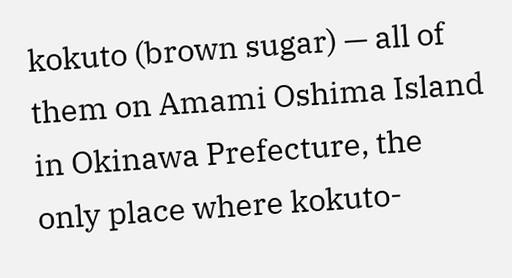kokuto (brown sugar) — all of them on Amami Oshima Island in Okinawa Prefecture, the only place where kokuto-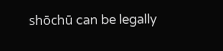shōchū can be legally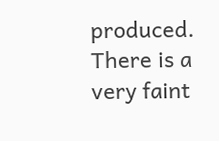produced. There is a very faint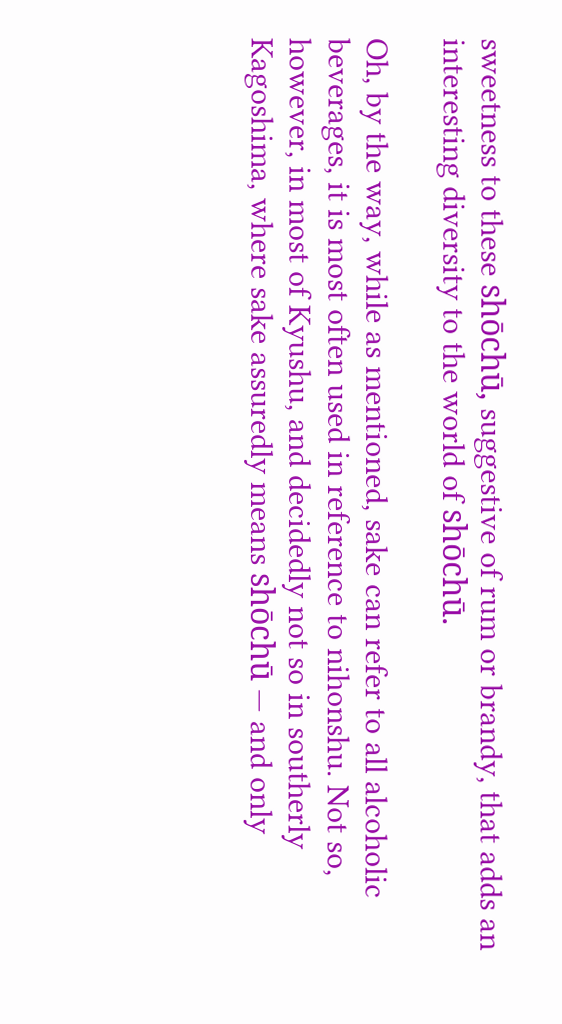sweetness to these shōchū, suggestive of rum or brandy, that adds an interesting diversity to the world of shōchū.

Oh, by the way, while as mentioned, sake can refer to all alcoholic beverages, it is most often used in reference to nihonshu. Not so, however, in most of Kyushu, and decidedly not so in southerly Kagoshima, where sake assuredly means shōchū — and only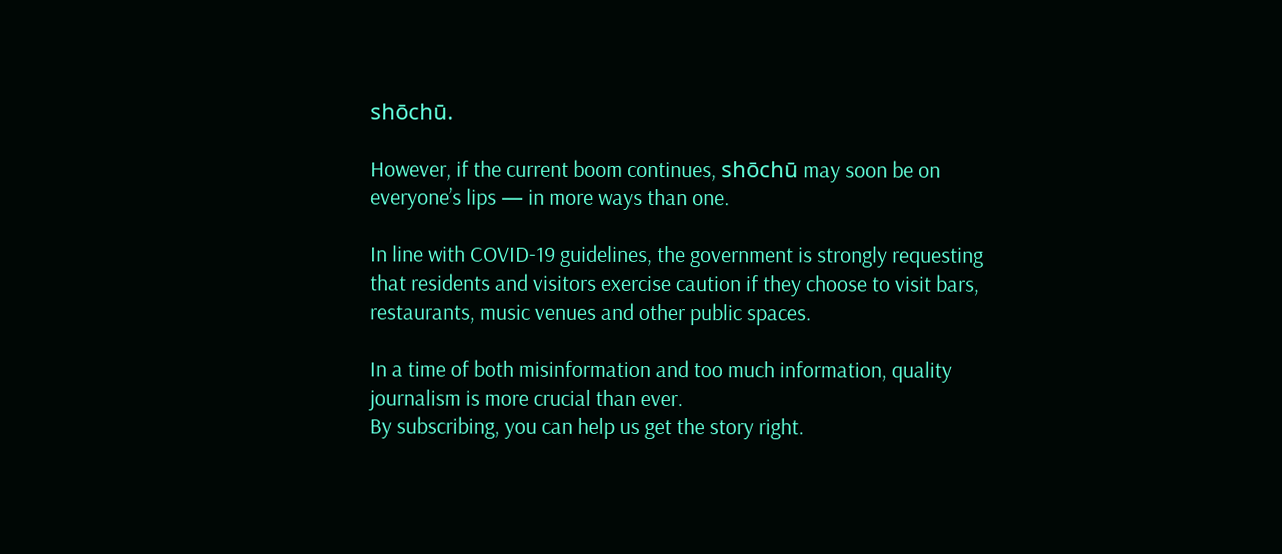shōchū.

However, if the current boom continues, shōchū may soon be on everyone’s lips — in more ways than one.

In line with COVID-19 guidelines, the government is strongly requesting that residents and visitors exercise caution if they choose to visit bars, restaurants, music venues and other public spaces.

In a time of both misinformation and too much information, quality journalism is more crucial than ever.
By subscribing, you can help us get the story right.